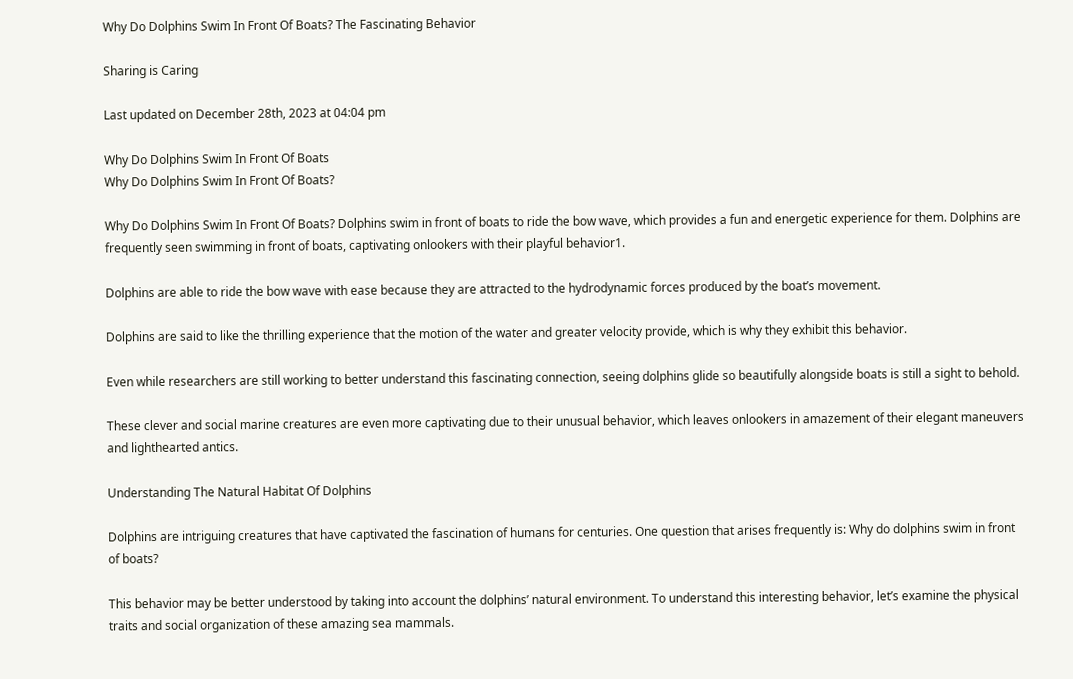Why Do Dolphins Swim In Front Of Boats? The Fascinating Behavior

Sharing is Caring

Last updated on December 28th, 2023 at 04:04 pm

Why Do Dolphins Swim In Front Of Boats
Why Do Dolphins Swim In Front Of Boats?

Why Do Dolphins Swim In Front Of Boats? Dolphins swim in front of boats to ride the bow wave, which provides a fun and energetic experience for them. Dolphins are frequently seen swimming in front of boats, captivating onlookers with their playful behavior1.

Dolphins are able to ride the bow wave with ease because they are attracted to the hydrodynamic forces produced by the boat’s movement.

Dolphins are said to like the thrilling experience that the motion of the water and greater velocity provide, which is why they exhibit this behavior.

Even while researchers are still working to better understand this fascinating connection, seeing dolphins glide so beautifully alongside boats is still a sight to behold.

These clever and social marine creatures are even more captivating due to their unusual behavior, which leaves onlookers in amazement of their elegant maneuvers and lighthearted antics.

Understanding The Natural Habitat Of Dolphins

Dolphins are intriguing creatures that have captivated the fascination of humans for centuries. One question that arises frequently is: Why do dolphins swim in front of boats?

This behavior may be better understood by taking into account the dolphins’ natural environment. To understand this interesting behavior, let’s examine the physical traits and social organization of these amazing sea mammals.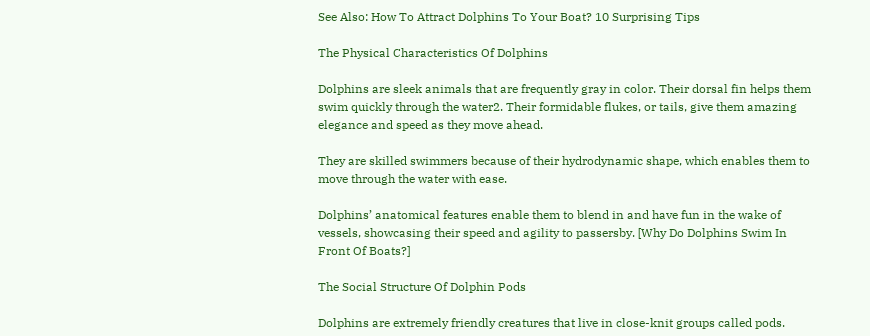See Also: How To Attract Dolphins To Your Boat? 10 Surprising Tips

The Physical Characteristics Of Dolphins

Dolphins are sleek animals that are frequently gray in color. Their dorsal fin helps them swim quickly through the water2. Their formidable flukes, or tails, give them amazing elegance and speed as they move ahead.

They are skilled swimmers because of their hydrodynamic shape, which enables them to move through the water with ease.

Dolphins’ anatomical features enable them to blend in and have fun in the wake of vessels, showcasing their speed and agility to passersby. [Why Do Dolphins Swim In Front Of Boats?]

The Social Structure Of Dolphin Pods

Dolphins are extremely friendly creatures that live in close-knit groups called pods.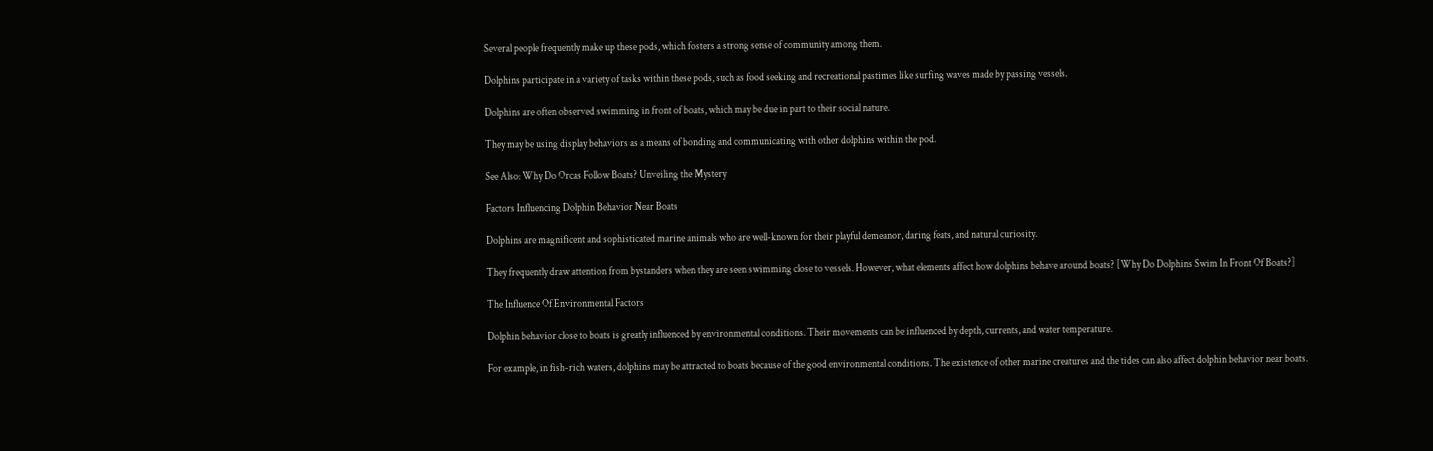Several people frequently make up these pods, which fosters a strong sense of community among them.

Dolphins participate in a variety of tasks within these pods, such as food seeking and recreational pastimes like surfing waves made by passing vessels.

Dolphins are often observed swimming in front of boats, which may be due in part to their social nature.

They may be using display behaviors as a means of bonding and communicating with other dolphins within the pod.

See Also: Why Do Orcas Follow Boats? Unveiling the Mystery

Factors Influencing Dolphin Behavior Near Boats

Dolphins are magnificent and sophisticated marine animals who are well-known for their playful demeanor, daring feats, and natural curiosity.

They frequently draw attention from bystanders when they are seen swimming close to vessels. However, what elements affect how dolphins behave around boats? [Why Do Dolphins Swim In Front Of Boats?]

The Influence Of Environmental Factors

Dolphin behavior close to boats is greatly influenced by environmental conditions. Their movements can be influenced by depth, currents, and water temperature.

For example, in fish-rich waters, dolphins may be attracted to boats because of the good environmental conditions. The existence of other marine creatures and the tides can also affect dolphin behavior near boats.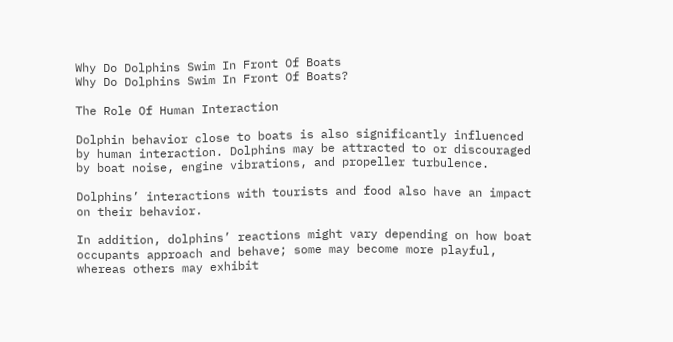Why Do Dolphins Swim In Front Of Boats
Why Do Dolphins Swim In Front Of Boats?

The Role Of Human Interaction

Dolphin behavior close to boats is also significantly influenced by human interaction. Dolphins may be attracted to or discouraged by boat noise, engine vibrations, and propeller turbulence.

Dolphins’ interactions with tourists and food also have an impact on their behavior.

In addition, dolphins’ reactions might vary depending on how boat occupants approach and behave; some may become more playful, whereas others may exhibit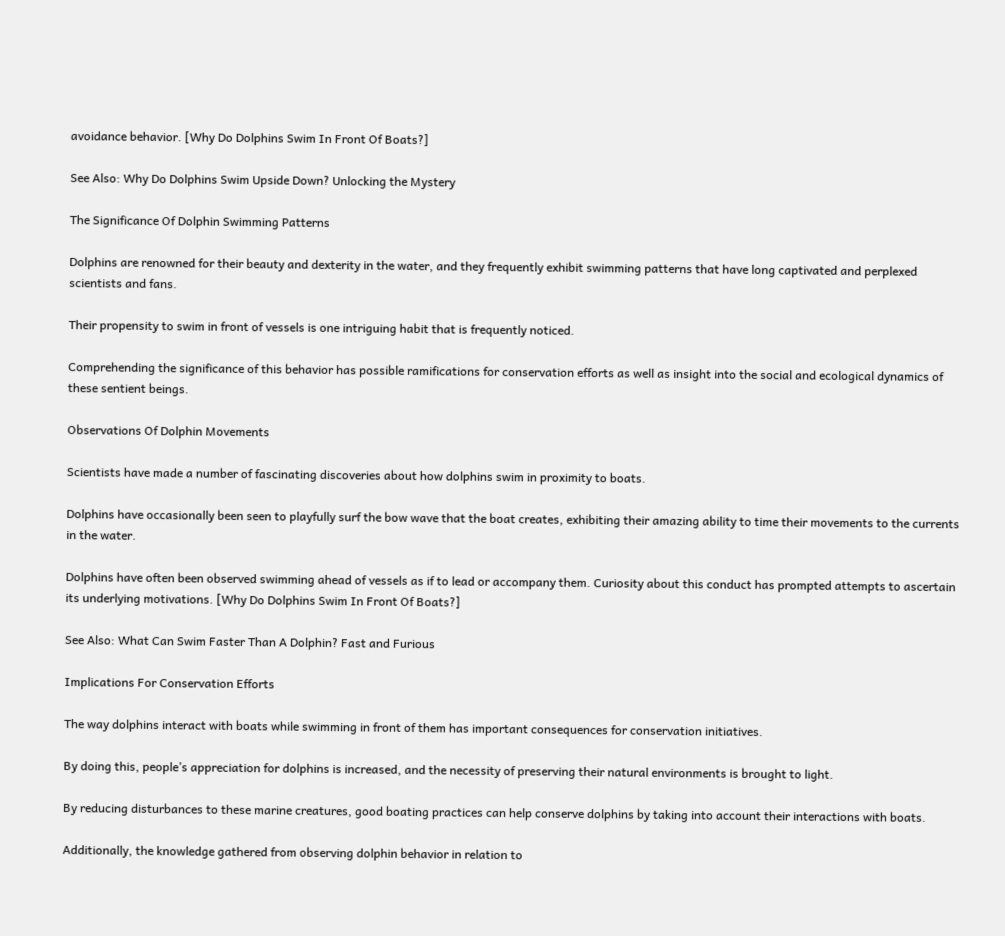avoidance behavior. [Why Do Dolphins Swim In Front Of Boats?]

See Also: Why Do Dolphins Swim Upside Down? Unlocking the Mystery

The Significance Of Dolphin Swimming Patterns

Dolphins are renowned for their beauty and dexterity in the water, and they frequently exhibit swimming patterns that have long captivated and perplexed scientists and fans.

Their propensity to swim in front of vessels is one intriguing habit that is frequently noticed.

Comprehending the significance of this behavior has possible ramifications for conservation efforts as well as insight into the social and ecological dynamics of these sentient beings.

Observations Of Dolphin Movements

Scientists have made a number of fascinating discoveries about how dolphins swim in proximity to boats.

Dolphins have occasionally been seen to playfully surf the bow wave that the boat creates, exhibiting their amazing ability to time their movements to the currents in the water.

Dolphins have often been observed swimming ahead of vessels as if to lead or accompany them. Curiosity about this conduct has prompted attempts to ascertain its underlying motivations. [Why Do Dolphins Swim In Front Of Boats?]

See Also: What Can Swim Faster Than A Dolphin? Fast and Furious

Implications For Conservation Efforts

The way dolphins interact with boats while swimming in front of them has important consequences for conservation initiatives.

By doing this, people’s appreciation for dolphins is increased, and the necessity of preserving their natural environments is brought to light.

By reducing disturbances to these marine creatures, good boating practices can help conserve dolphins by taking into account their interactions with boats.

Additionally, the knowledge gathered from observing dolphin behavior in relation to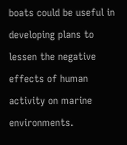boats could be useful in developing plans to lessen the negative effects of human activity on marine environments.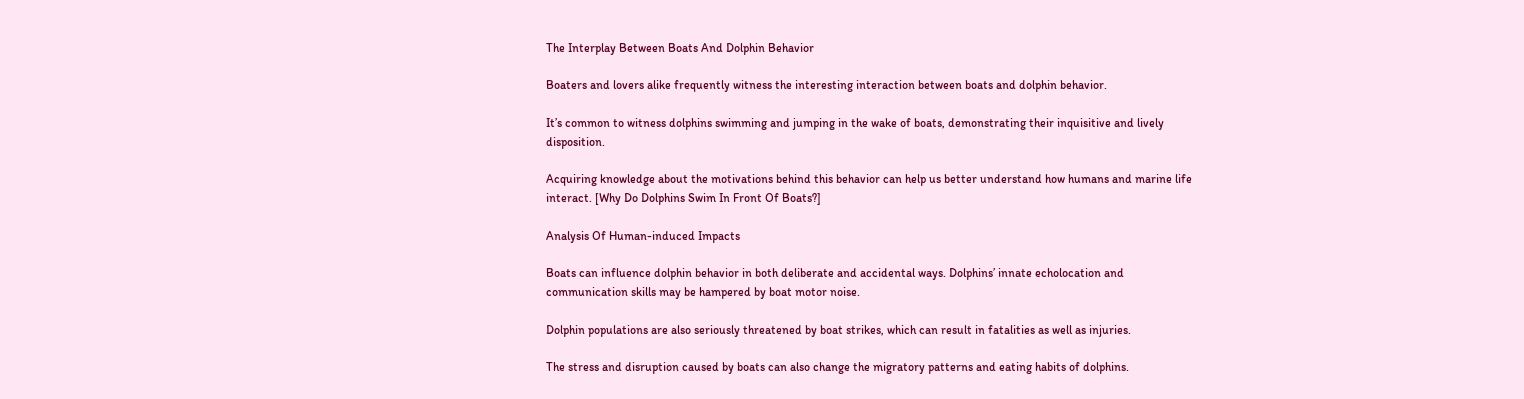The Interplay Between Boats And Dolphin Behavior

Boaters and lovers alike frequently witness the interesting interaction between boats and dolphin behavior.

It’s common to witness dolphins swimming and jumping in the wake of boats, demonstrating their inquisitive and lively disposition.

Acquiring knowledge about the motivations behind this behavior can help us better understand how humans and marine life interact. [Why Do Dolphins Swim In Front Of Boats?]

Analysis Of Human-induced Impacts

Boats can influence dolphin behavior in both deliberate and accidental ways. Dolphins’ innate echolocation and communication skills may be hampered by boat motor noise.

Dolphin populations are also seriously threatened by boat strikes, which can result in fatalities as well as injuries.

The stress and disruption caused by boats can also change the migratory patterns and eating habits of dolphins.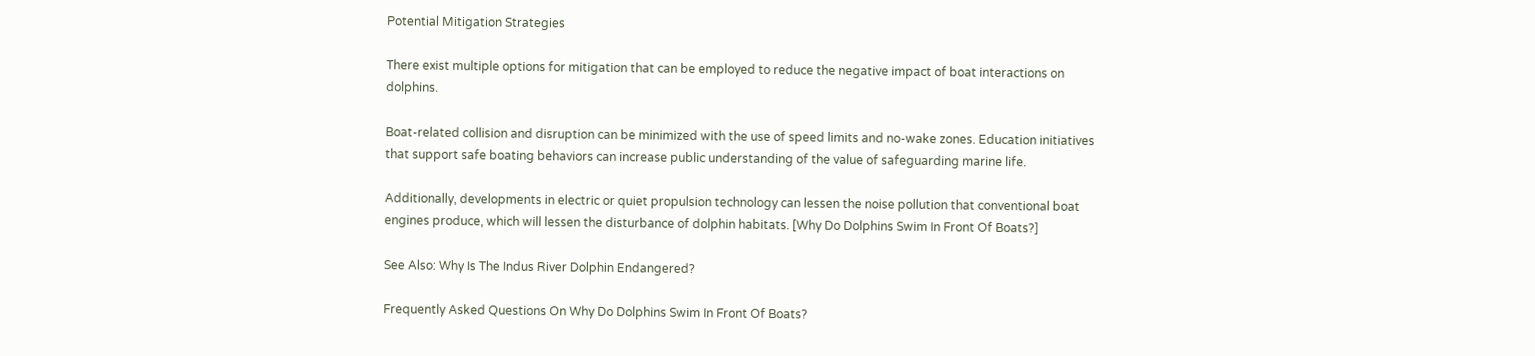Potential Mitigation Strategies

There exist multiple options for mitigation that can be employed to reduce the negative impact of boat interactions on dolphins.

Boat-related collision and disruption can be minimized with the use of speed limits and no-wake zones. Education initiatives that support safe boating behaviors can increase public understanding of the value of safeguarding marine life.

Additionally, developments in electric or quiet propulsion technology can lessen the noise pollution that conventional boat engines produce, which will lessen the disturbance of dolphin habitats. [Why Do Dolphins Swim In Front Of Boats?]

See Also: Why Is The Indus River Dolphin Endangered?

Frequently Asked Questions On Why Do Dolphins Swim In Front Of Boats?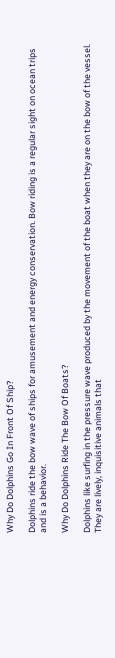Why Do Dolphins Go In Front Of Ship?

Dolphins ride the bow wave of ships for amusement and energy conservation. Bow riding is a regular sight on ocean trips and is a behavior.

Why Do Dolphins Ride The Bow Of Boats?

Dolphins like surfing in the pressure wave produced by the movement of the boat when they are on the bow of the vessel. They are lively, inquisitive animals that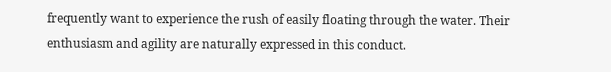frequently want to experience the rush of easily floating through the water. Their enthusiasm and agility are naturally expressed in this conduct.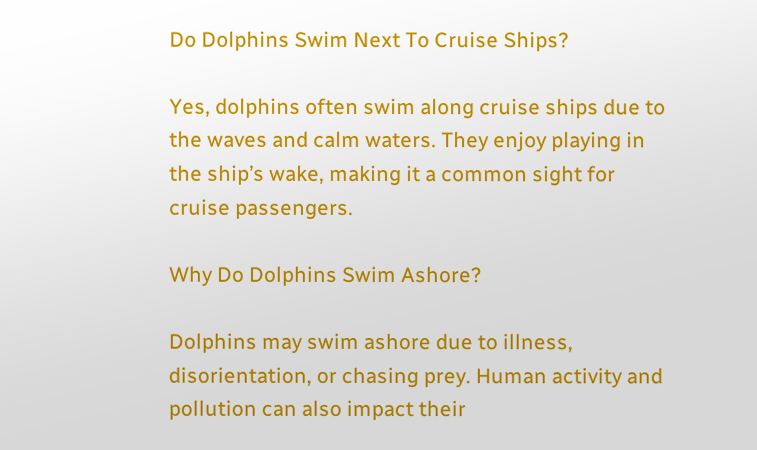Do Dolphins Swim Next To Cruise Ships?

Yes, dolphins often swim along cruise ships due to the waves and calm waters. They enjoy playing in the ship’s wake, making it a common sight for cruise passengers.

Why Do Dolphins Swim Ashore?

Dolphins may swim ashore due to illness, disorientation, or chasing prey. Human activity and pollution can also impact their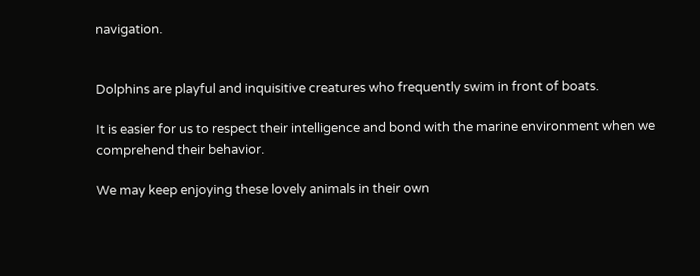navigation.


Dolphins are playful and inquisitive creatures who frequently swim in front of boats.

It is easier for us to respect their intelligence and bond with the marine environment when we comprehend their behavior.

We may keep enjoying these lovely animals in their own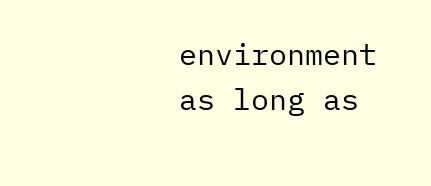environment as long as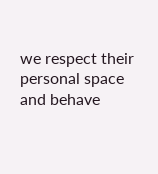we respect their personal space and behave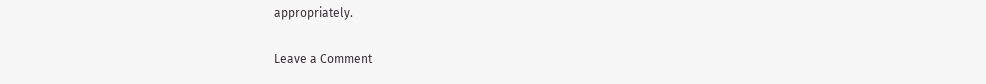appropriately.

Leave a Comment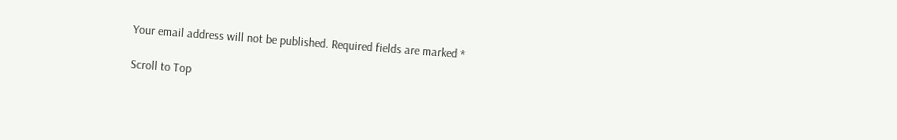Your email address will not be published. Required fields are marked *

Scroll to Top